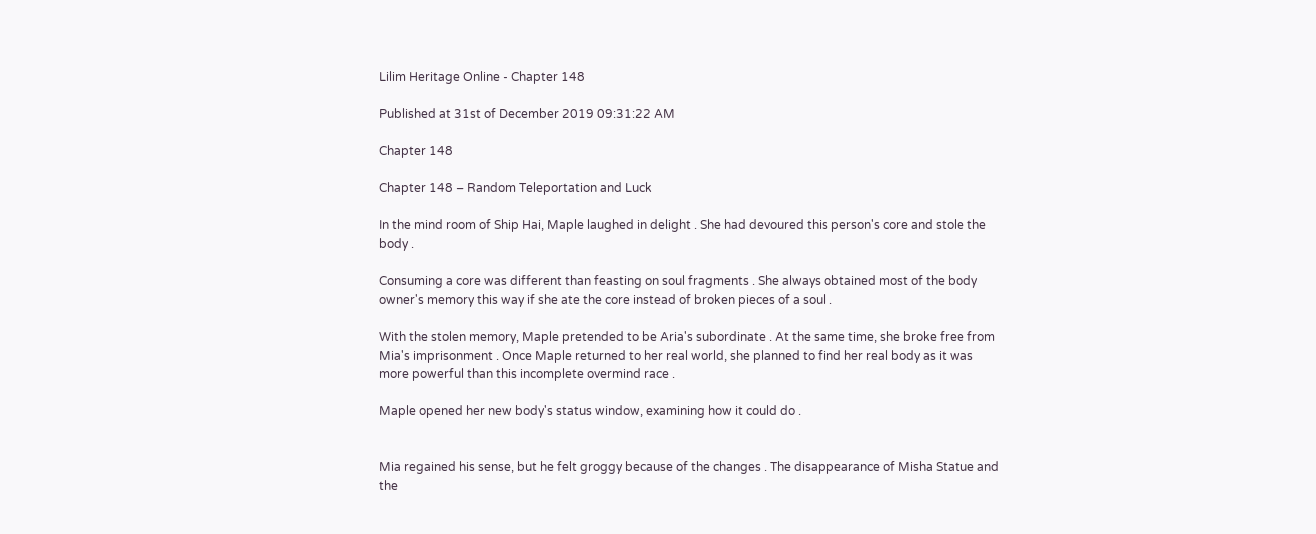Lilim Heritage Online - Chapter 148

Published at 31st of December 2019 09:31:22 AM

Chapter 148

Chapter 148 – Random Teleportation and Luck

In the mind room of Ship Hai, Maple laughed in delight . She had devoured this person's core and stole the body .

Consuming a core was different than feasting on soul fragments . She always obtained most of the body owner's memory this way if she ate the core instead of broken pieces of a soul .

With the stolen memory, Maple pretended to be Aria's subordinate . At the same time, she broke free from Mia's imprisonment . Once Maple returned to her real world, she planned to find her real body as it was more powerful than this incomplete overmind race .

Maple opened her new body's status window, examining how it could do .


Mia regained his sense, but he felt groggy because of the changes . The disappearance of Misha Statue and the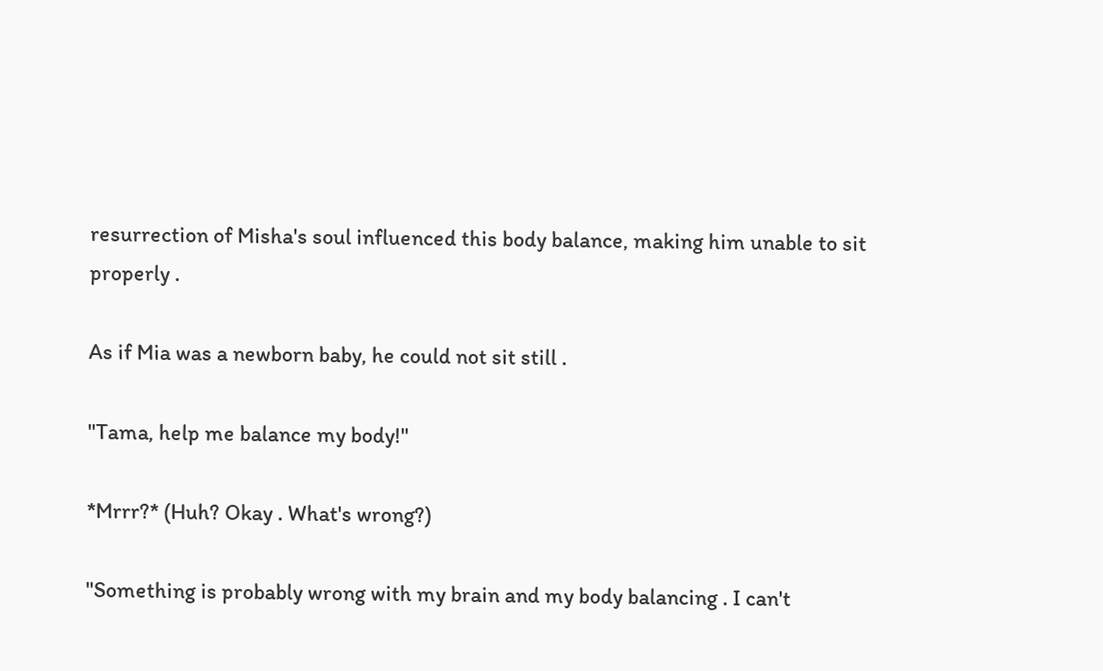resurrection of Misha's soul influenced this body balance, making him unable to sit properly .

As if Mia was a newborn baby, he could not sit still .

"Tama, help me balance my body!"

*Mrrr?* (Huh? Okay . What's wrong?)

"Something is probably wrong with my brain and my body balancing . I can't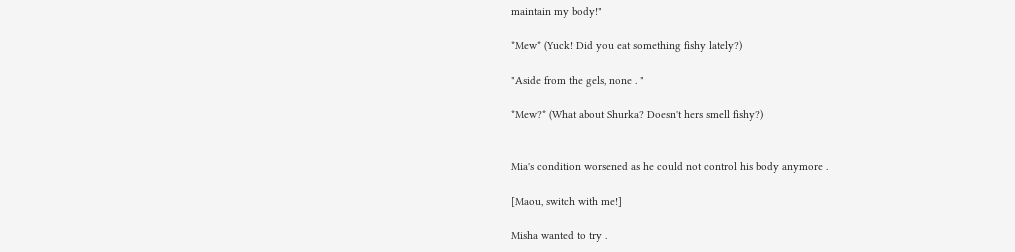maintain my body!"

*Mew* (Yuck! Did you eat something fishy lately?)

"Aside from the gels, none . "

*Mew?* (What about Shurka? Doesn't hers smell fishy?)


Mia's condition worsened as he could not control his body anymore .

[Maou, switch with me!]

Misha wanted to try .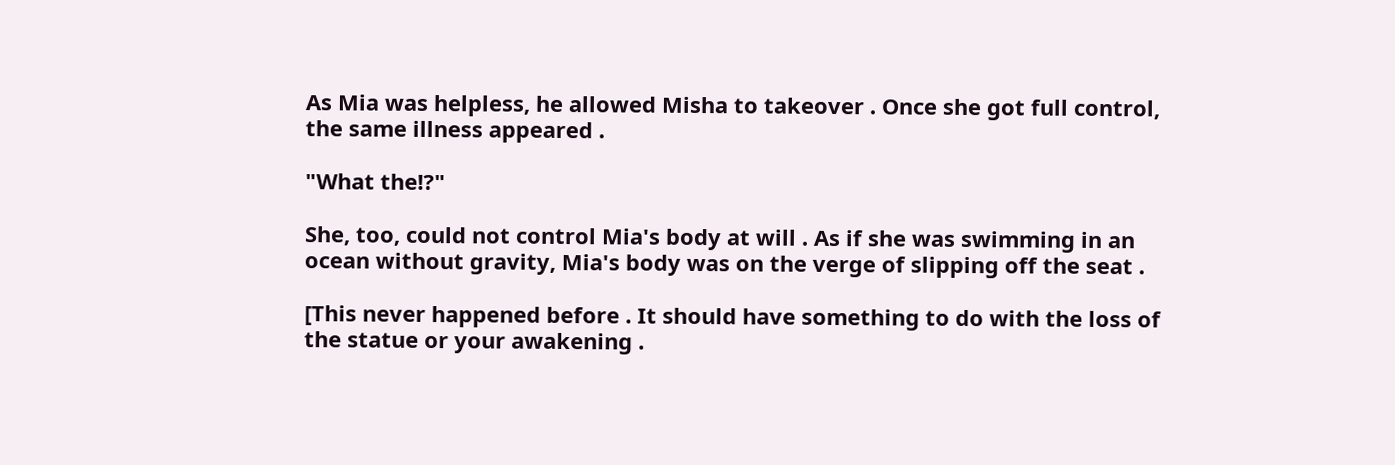As Mia was helpless, he allowed Misha to takeover . Once she got full control, the same illness appeared .

"What the!?"

She, too, could not control Mia's body at will . As if she was swimming in an ocean without gravity, Mia's body was on the verge of slipping off the seat .

[This never happened before . It should have something to do with the loss of the statue or your awakening .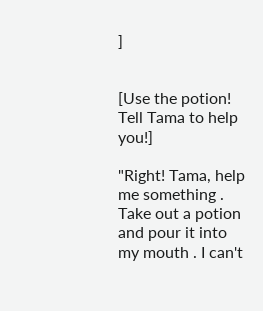]


[Use the potion! Tell Tama to help you!]

"Right! Tama, help me something . Take out a potion and pour it into my mouth . I can't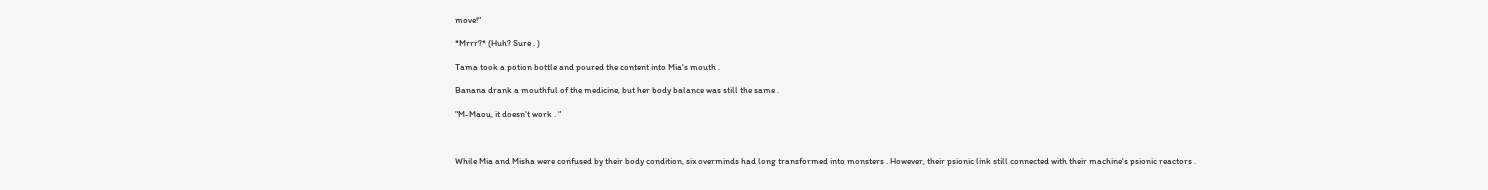move!"

*Mrrr?* (Huh? Sure . )

Tama took a potion bottle and poured the content into Mia's mouth .

Banana drank a mouthful of the medicine, but her body balance was still the same .

"M-Maou, it doesn't work . "



While Mia and Misha were confused by their body condition, six overminds had long transformed into monsters . However, their psionic link still connected with their machine's psionic reactors .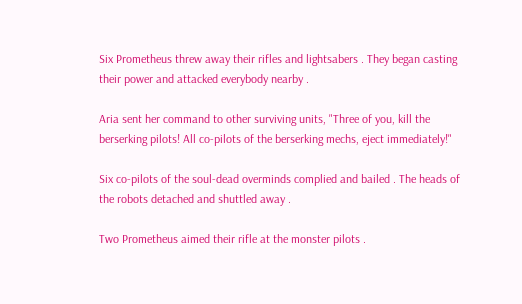Six Prometheus threw away their rifles and lightsabers . They began casting their power and attacked everybody nearby .

Aria sent her command to other surviving units, "Three of you, kill the berserking pilots! All co-pilots of the berserking mechs, eject immediately!"

Six co-pilots of the soul-dead overminds complied and bailed . The heads of the robots detached and shuttled away .

Two Prometheus aimed their rifle at the monster pilots .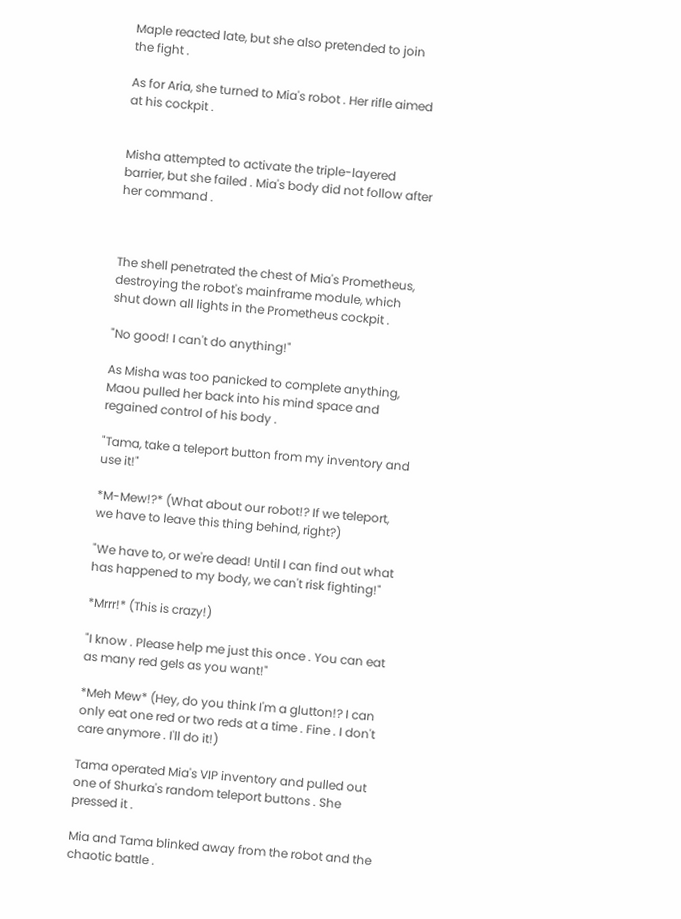Maple reacted late, but she also pretended to join the fight .

As for Aria, she turned to Mia's robot . Her rifle aimed at his cockpit .


Misha attempted to activate the triple-layered barrier, but she failed . Mia's body did not follow after her command .



The shell penetrated the chest of Mia's Prometheus, destroying the robot's mainframe module, which shut down all lights in the Prometheus cockpit .

"No good! I can't do anything!"

As Misha was too panicked to complete anything, Maou pulled her back into his mind space and regained control of his body .

"Tama, take a teleport button from my inventory and use it!"

*M-Mew!?* (What about our robot!? If we teleport, we have to leave this thing behind, right?)

"We have to, or we're dead! Until I can find out what has happened to my body, we can't risk fighting!"

*Mrrr!* (This is crazy!)

"I know . Please help me just this once . You can eat as many red gels as you want!"

*Meh Mew* (Hey, do you think I'm a glutton!? I can only eat one red or two reds at a time . Fine . I don't care anymore . I'll do it!)

Tama operated Mia's VIP inventory and pulled out one of Shurka's random teleport buttons . She pressed it .

Mia and Tama blinked away from the robot and the chaotic battle .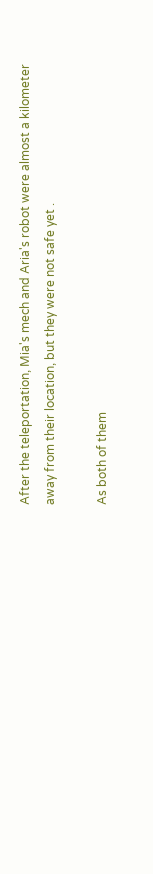After the teleportation, Mia's mech and Aria's robot were almost a kilometer away from their location, but they were not safe yet .

As both of them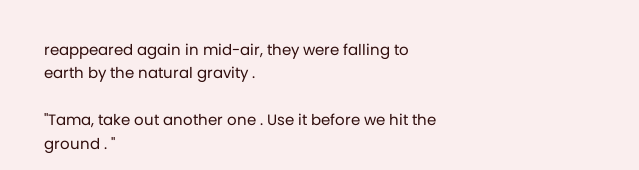reappeared again in mid-air, they were falling to earth by the natural gravity .

"Tama, take out another one . Use it before we hit the ground . "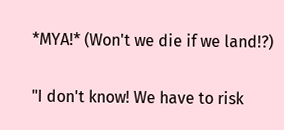*MYA!* (Won't we die if we land!?)

"I don't know! We have to risk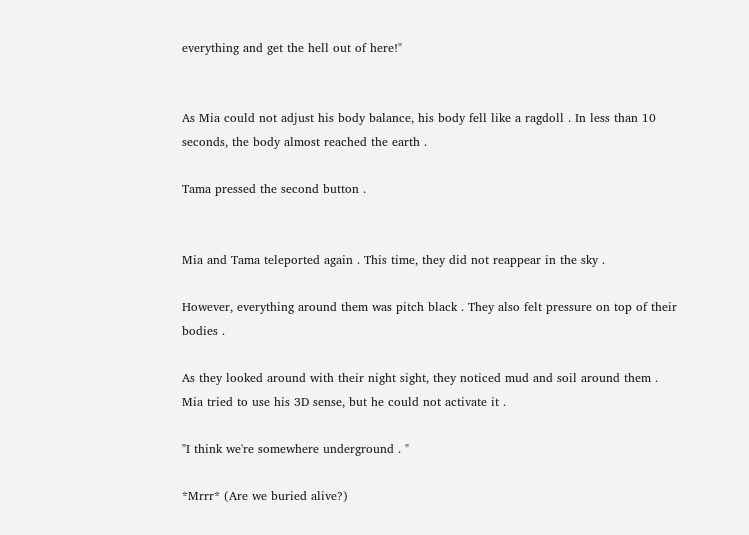everything and get the hell out of here!"


As Mia could not adjust his body balance, his body fell like a ragdoll . In less than 10 seconds, the body almost reached the earth .

Tama pressed the second button .


Mia and Tama teleported again . This time, they did not reappear in the sky .

However, everything around them was pitch black . They also felt pressure on top of their bodies .

As they looked around with their night sight, they noticed mud and soil around them . Mia tried to use his 3D sense, but he could not activate it .

"I think we're somewhere underground . "

*Mrrr* (Are we buried alive?)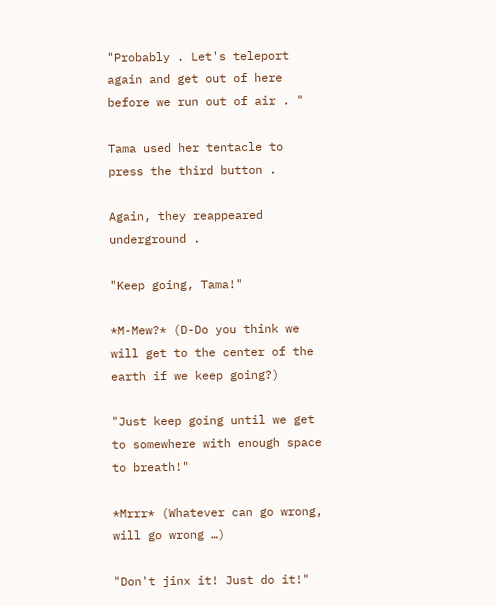"Probably . Let's teleport again and get out of here before we run out of air . "

Tama used her tentacle to press the third button .

Again, they reappeared underground .

"Keep going, Tama!"

*M-Mew?* (D-Do you think we will get to the center of the earth if we keep going?)

"Just keep going until we get to somewhere with enough space to breath!"

*Mrrr* (Whatever can go wrong, will go wrong …)

"Don't jinx it! Just do it!"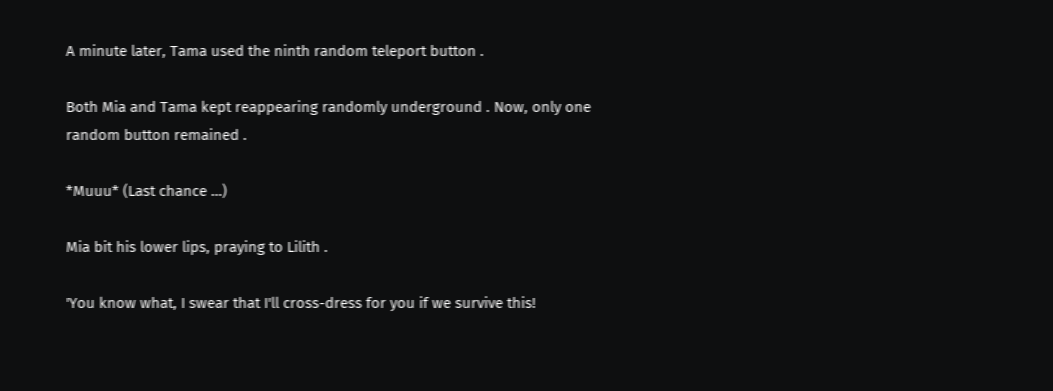A minute later, Tama used the ninth random teleport button .

Both Mia and Tama kept reappearing randomly underground . Now, only one random button remained .

*Muuu* (Last chance …)

Mia bit his lower lips, praying to Lilith .

'You know what, I swear that I'll cross-dress for you if we survive this!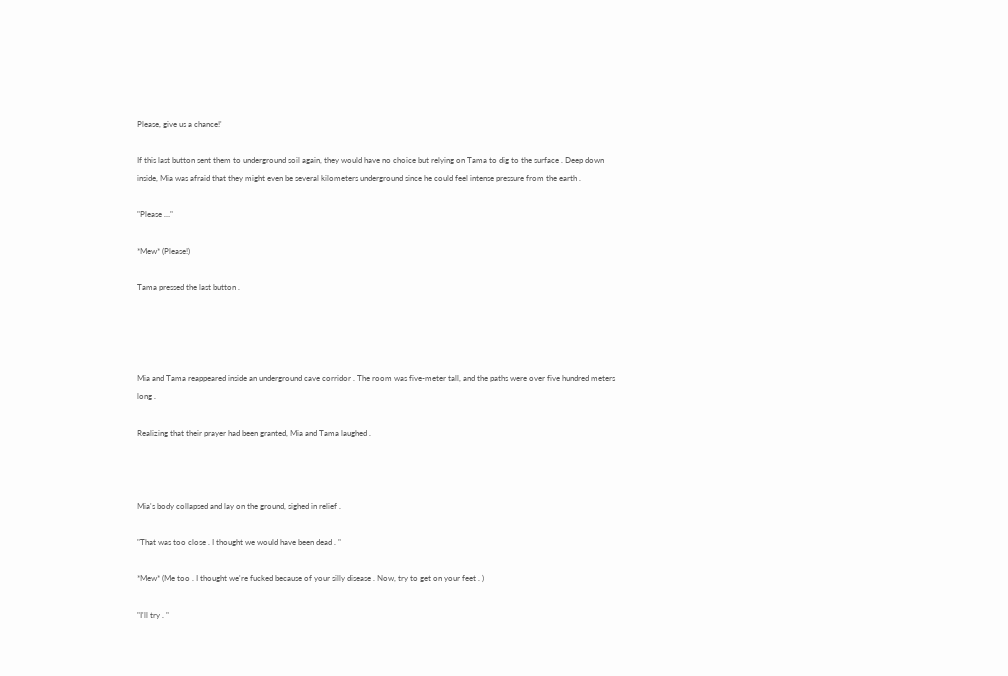Please, give us a chance!'

If this last button sent them to underground soil again, they would have no choice but relying on Tama to dig to the surface . Deep down inside, Mia was afraid that they might even be several kilometers underground since he could feel intense pressure from the earth .

"Please …"

*Mew* (Please!)

Tama pressed the last button .




Mia and Tama reappeared inside an underground cave corridor . The room was five-meter tall, and the paths were over five hundred meters long .

Realizing that their prayer had been granted, Mia and Tama laughed .



Mia's body collapsed and lay on the ground, sighed in relief .

"That was too close . I thought we would have been dead . "

*Mew* (Me too . I thought we're fucked because of your silly disease . Now, try to get on your feet . )

"I'll try . "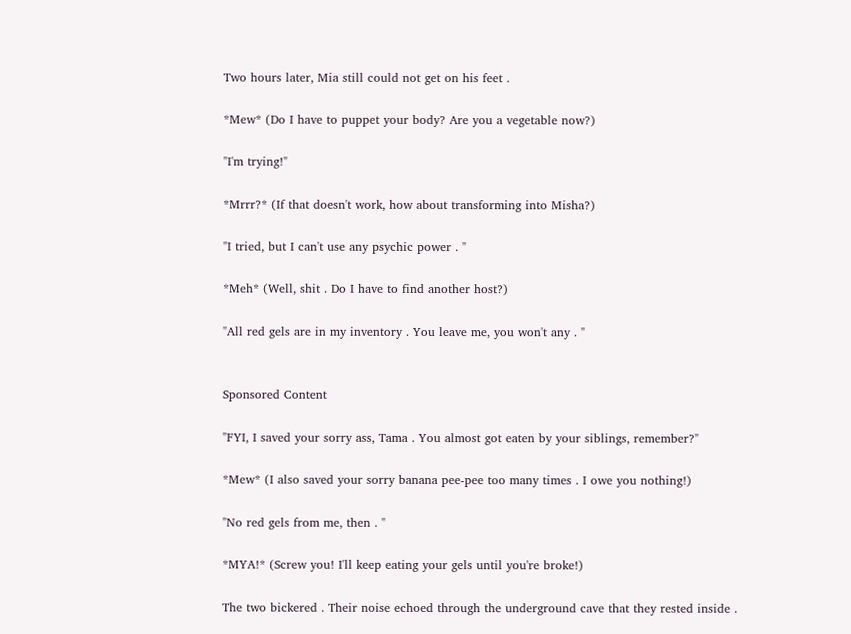Two hours later, Mia still could not get on his feet .

*Mew* (Do I have to puppet your body? Are you a vegetable now?)

"I'm trying!"

*Mrrr?* (If that doesn't work, how about transforming into Misha?)

"I tried, but I can't use any psychic power . "

*Meh* (Well, shit . Do I have to find another host?)

"All red gels are in my inventory . You leave me, you won't any . "


Sponsored Content

"FYI, I saved your sorry ass, Tama . You almost got eaten by your siblings, remember?"

*Mew* (I also saved your sorry banana pee-pee too many times . I owe you nothing!)

"No red gels from me, then . "

*MYA!* (Screw you! I'll keep eating your gels until you're broke!)

The two bickered . Their noise echoed through the underground cave that they rested inside .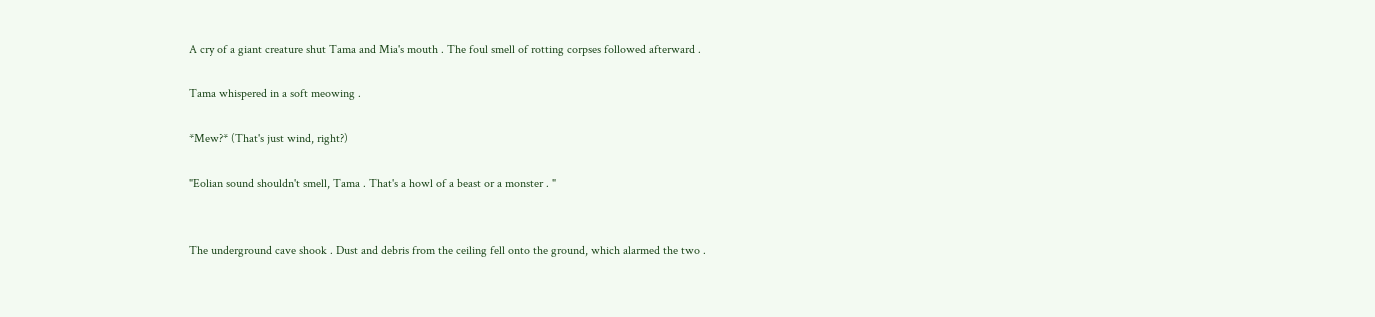A cry of a giant creature shut Tama and Mia's mouth . The foul smell of rotting corpses followed afterward .

Tama whispered in a soft meowing .

*Mew?* (That's just wind, right?)

"Eolian sound shouldn't smell, Tama . That's a howl of a beast or a monster . "


The underground cave shook . Dust and debris from the ceiling fell onto the ground, which alarmed the two .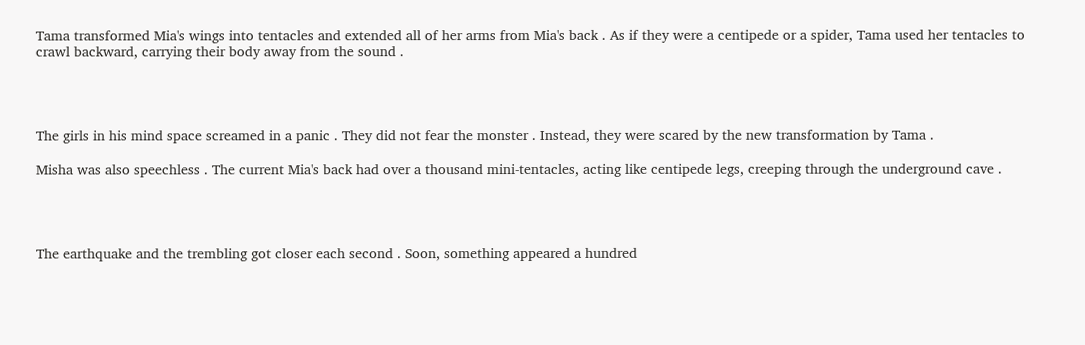Tama transformed Mia's wings into tentacles and extended all of her arms from Mia's back . As if they were a centipede or a spider, Tama used her tentacles to crawl backward, carrying their body away from the sound .




The girls in his mind space screamed in a panic . They did not fear the monster . Instead, they were scared by the new transformation by Tama .

Misha was also speechless . The current Mia's back had over a thousand mini-tentacles, acting like centipede legs, creeping through the underground cave .




The earthquake and the trembling got closer each second . Soon, something appeared a hundred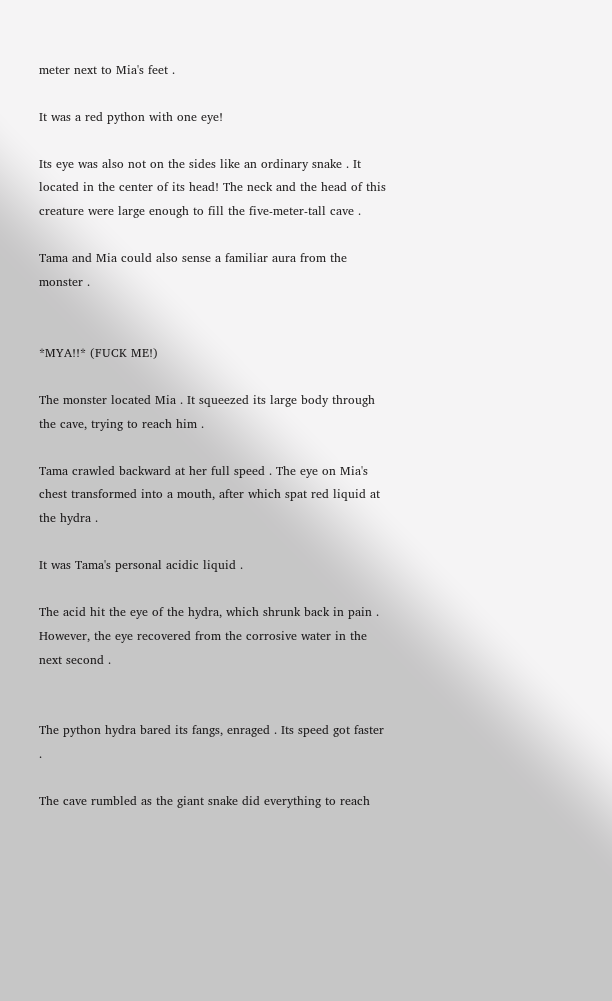meter next to Mia's feet .

It was a red python with one eye!

Its eye was also not on the sides like an ordinary snake . It located in the center of its head! The neck and the head of this creature were large enough to fill the five-meter-tall cave .

Tama and Mia could also sense a familiar aura from the monster .


*MYA!!* (FUCK ME!)

The monster located Mia . It squeezed its large body through the cave, trying to reach him .

Tama crawled backward at her full speed . The eye on Mia's chest transformed into a mouth, after which spat red liquid at the hydra .

It was Tama's personal acidic liquid .

The acid hit the eye of the hydra, which shrunk back in pain . However, the eye recovered from the corrosive water in the next second .


The python hydra bared its fangs, enraged . Its speed got faster .

The cave rumbled as the giant snake did everything to reach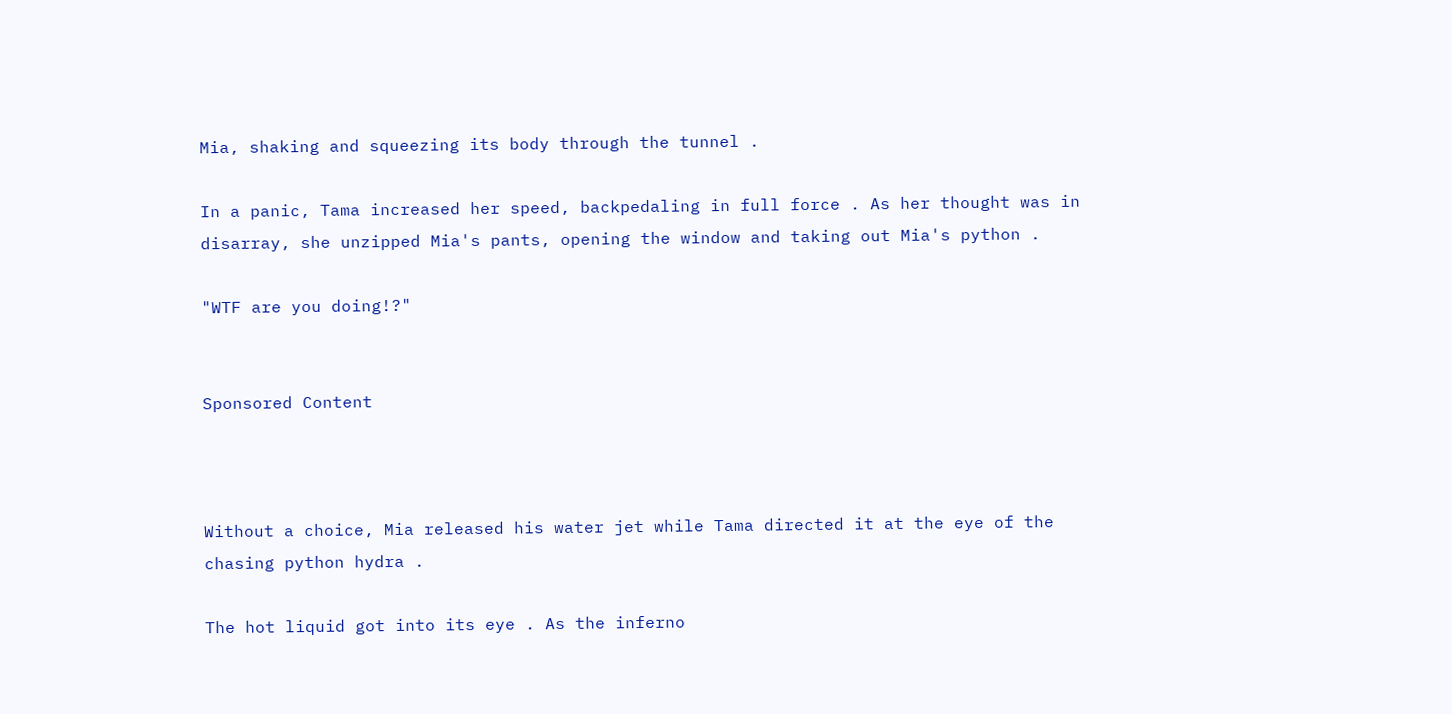Mia, shaking and squeezing its body through the tunnel .

In a panic, Tama increased her speed, backpedaling in full force . As her thought was in disarray, she unzipped Mia's pants, opening the window and taking out Mia's python .

"WTF are you doing!?"


Sponsored Content



Without a choice, Mia released his water jet while Tama directed it at the eye of the chasing python hydra .

The hot liquid got into its eye . As the inferno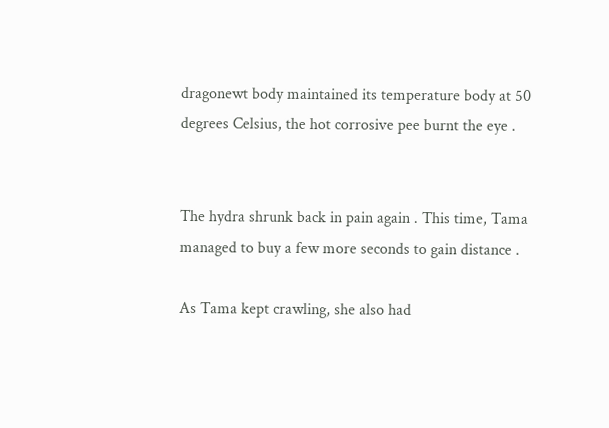dragonewt body maintained its temperature body at 50 degrees Celsius, the hot corrosive pee burnt the eye .


The hydra shrunk back in pain again . This time, Tama managed to buy a few more seconds to gain distance .

As Tama kept crawling, she also had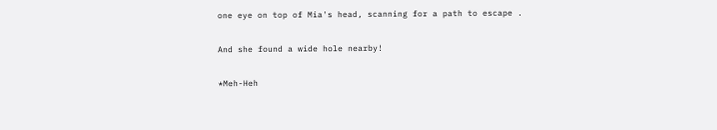one eye on top of Mia's head, scanning for a path to escape .

And she found a wide hole nearby!

*Meh-Heh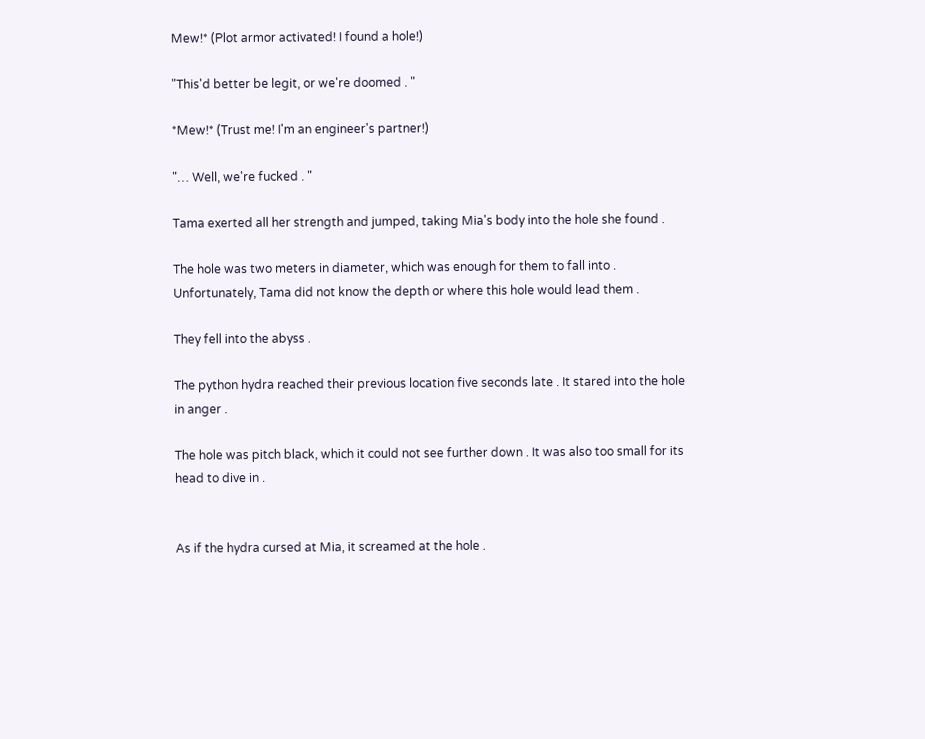Mew!* (Plot armor activated! I found a hole!)

"This'd better be legit, or we're doomed . "

*Mew!* (Trust me! I'm an engineer's partner!)

"… Well, we're fucked . "

Tama exerted all her strength and jumped, taking Mia's body into the hole she found .

The hole was two meters in diameter, which was enough for them to fall into . Unfortunately, Tama did not know the depth or where this hole would lead them .

They fell into the abyss .

The python hydra reached their previous location five seconds late . It stared into the hole in anger .

The hole was pitch black, which it could not see further down . It was also too small for its head to dive in .


As if the hydra cursed at Mia, it screamed at the hole .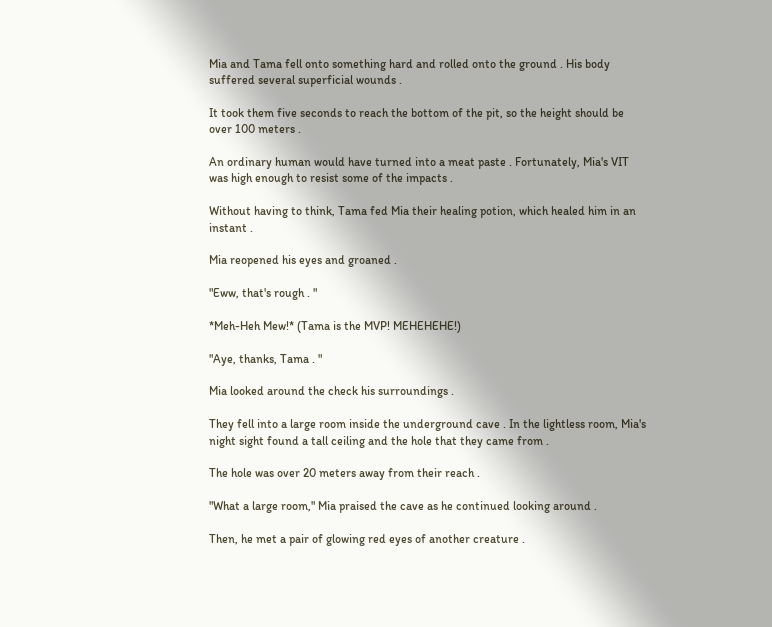Mia and Tama fell onto something hard and rolled onto the ground . His body suffered several superficial wounds .

It took them five seconds to reach the bottom of the pit, so the height should be over 100 meters .

An ordinary human would have turned into a meat paste . Fortunately, Mia's VIT was high enough to resist some of the impacts .

Without having to think, Tama fed Mia their healing potion, which healed him in an instant .

Mia reopened his eyes and groaned .

"Eww, that's rough . "

*Meh-Heh Mew!* (Tama is the MVP! MEHEHEHE!)

"Aye, thanks, Tama . "

Mia looked around the check his surroundings .

They fell into a large room inside the underground cave . In the lightless room, Mia's night sight found a tall ceiling and the hole that they came from .

The hole was over 20 meters away from their reach .

"What a large room," Mia praised the cave as he continued looking around .

Then, he met a pair of glowing red eyes of another creature .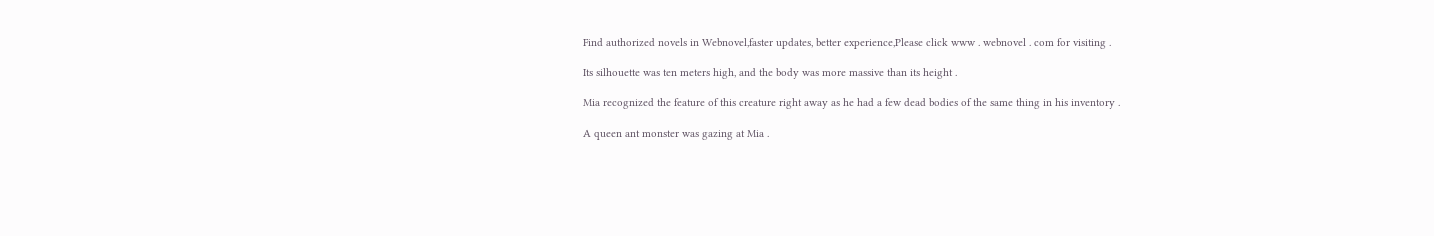Find authorized novels in Webnovel,faster updates, better experience,Please click www . webnovel . com for visiting .

Its silhouette was ten meters high, and the body was more massive than its height .

Mia recognized the feature of this creature right away as he had a few dead bodies of the same thing in his inventory .

A queen ant monster was gazing at Mia .